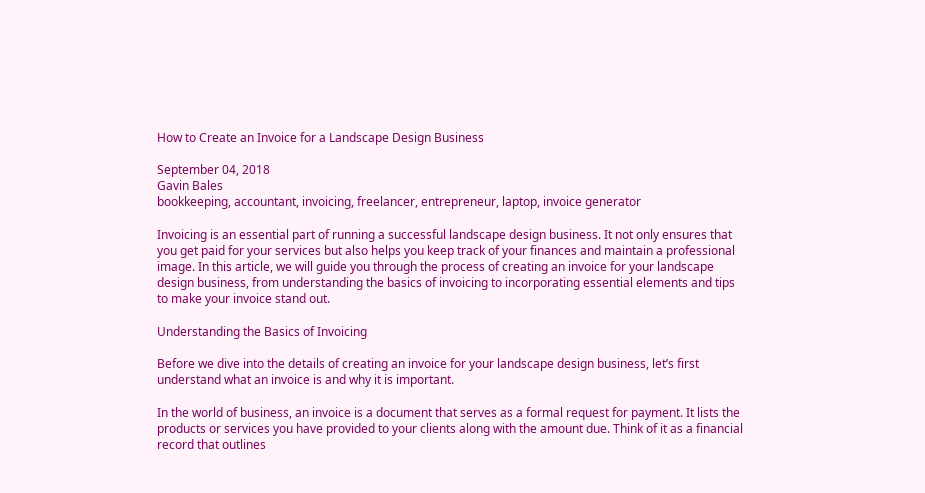How to Create an Invoice for a Landscape Design Business

September 04, 2018
Gavin Bales
bookkeeping, accountant, invoicing, freelancer, entrepreneur, laptop, invoice generator

Invoicing is an essential part of running a successful landscape design business. It not only ensures that you get paid for your services but also helps you keep track of your finances and maintain a professional image. In this article, we will guide you through the process of creating an invoice for your landscape design business, from understanding the basics of invoicing to incorporating essential elements and tips to make your invoice stand out.

Understanding the Basics of Invoicing

Before we dive into the details of creating an invoice for your landscape design business, let’s first understand what an invoice is and why it is important.

In the world of business, an invoice is a document that serves as a formal request for payment. It lists the products or services you have provided to your clients along with the amount due. Think of it as a financial record that outlines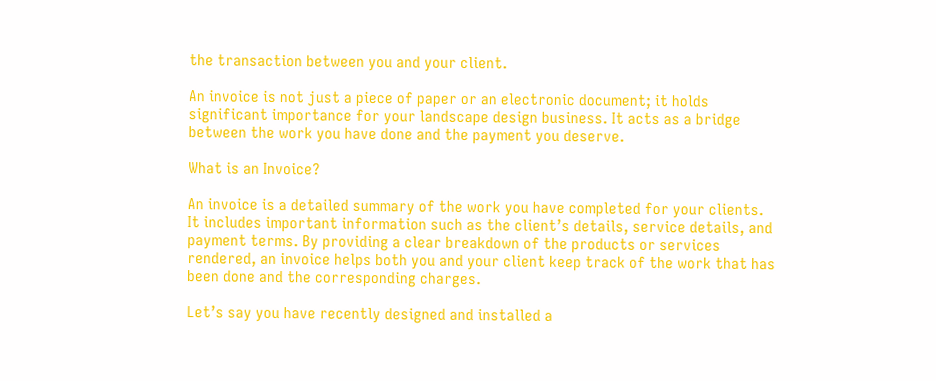the transaction between you and your client.

An invoice is not just a piece of paper or an electronic document; it holds significant importance for your landscape design business. It acts as a bridge between the work you have done and the payment you deserve.

What is an Invoice?

An invoice is a detailed summary of the work you have completed for your clients. It includes important information such as the client’s details, service details, and payment terms. By providing a clear breakdown of the products or services rendered, an invoice helps both you and your client keep track of the work that has been done and the corresponding charges.

Let’s say you have recently designed and installed a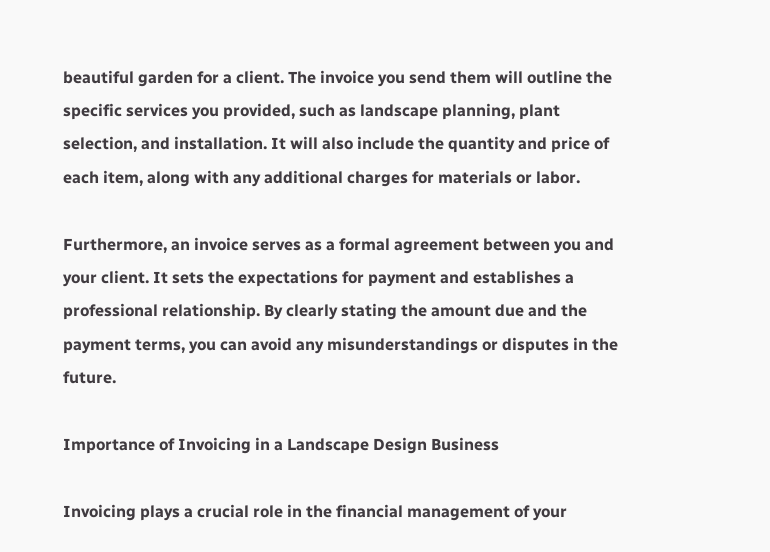beautiful garden for a client. The invoice you send them will outline the specific services you provided, such as landscape planning, plant selection, and installation. It will also include the quantity and price of each item, along with any additional charges for materials or labor.

Furthermore, an invoice serves as a formal agreement between you and your client. It sets the expectations for payment and establishes a professional relationship. By clearly stating the amount due and the payment terms, you can avoid any misunderstandings or disputes in the future.

Importance of Invoicing in a Landscape Design Business

Invoicing plays a crucial role in the financial management of your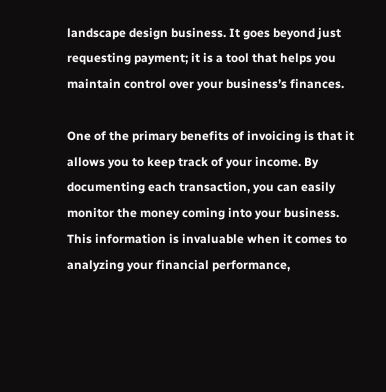landscape design business. It goes beyond just requesting payment; it is a tool that helps you maintain control over your business’s finances.

One of the primary benefits of invoicing is that it allows you to keep track of your income. By documenting each transaction, you can easily monitor the money coming into your business. This information is invaluable when it comes to analyzing your financial performance,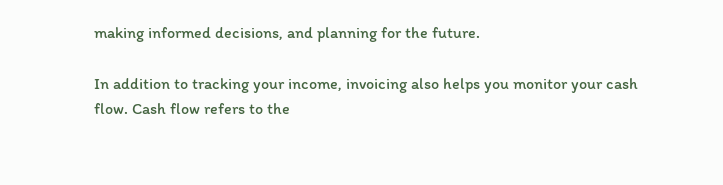making informed decisions, and planning for the future.

In addition to tracking your income, invoicing also helps you monitor your cash flow. Cash flow refers to the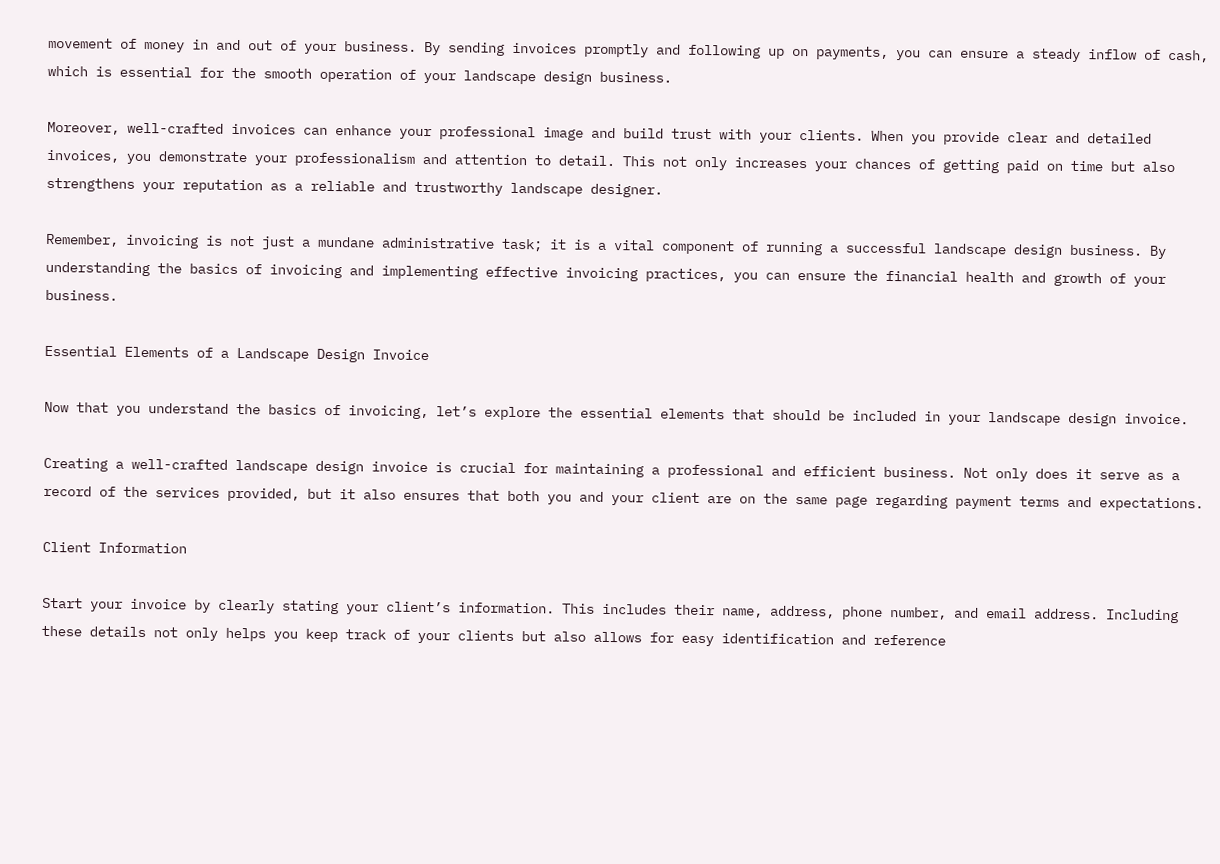movement of money in and out of your business. By sending invoices promptly and following up on payments, you can ensure a steady inflow of cash, which is essential for the smooth operation of your landscape design business.

Moreover, well-crafted invoices can enhance your professional image and build trust with your clients. When you provide clear and detailed invoices, you demonstrate your professionalism and attention to detail. This not only increases your chances of getting paid on time but also strengthens your reputation as a reliable and trustworthy landscape designer.

Remember, invoicing is not just a mundane administrative task; it is a vital component of running a successful landscape design business. By understanding the basics of invoicing and implementing effective invoicing practices, you can ensure the financial health and growth of your business.

Essential Elements of a Landscape Design Invoice

Now that you understand the basics of invoicing, let’s explore the essential elements that should be included in your landscape design invoice.

Creating a well-crafted landscape design invoice is crucial for maintaining a professional and efficient business. Not only does it serve as a record of the services provided, but it also ensures that both you and your client are on the same page regarding payment terms and expectations.

Client Information

Start your invoice by clearly stating your client’s information. This includes their name, address, phone number, and email address. Including these details not only helps you keep track of your clients but also allows for easy identification and reference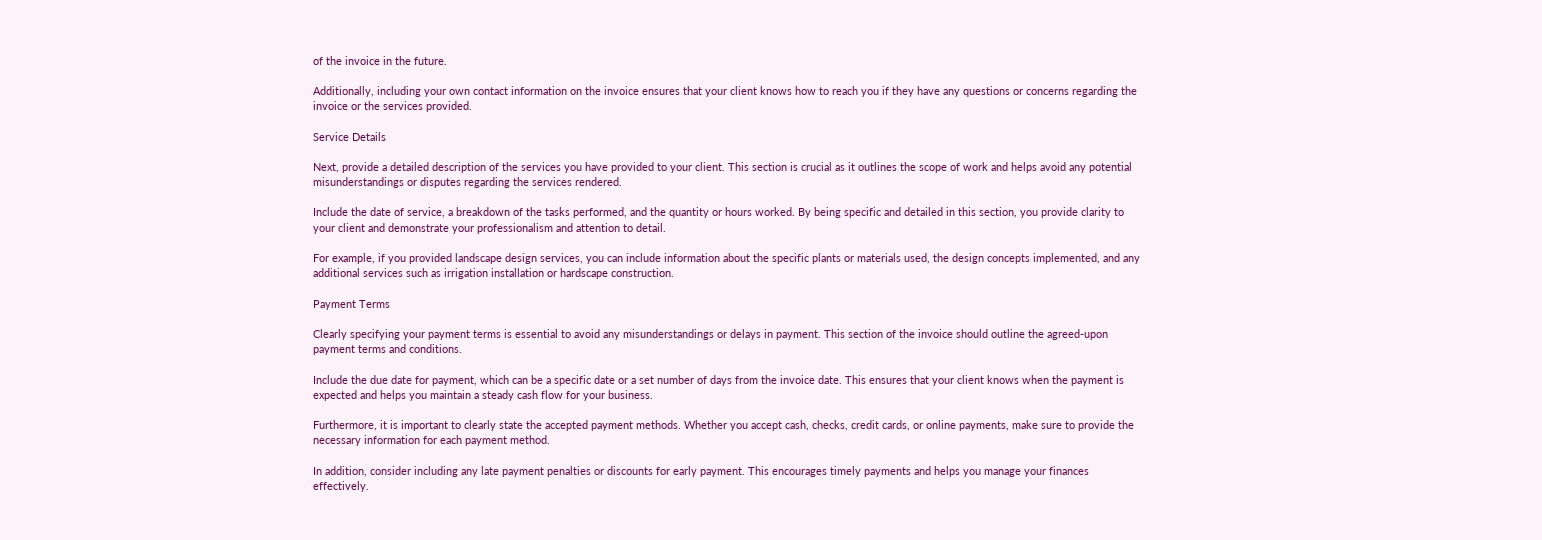of the invoice in the future.

Additionally, including your own contact information on the invoice ensures that your client knows how to reach you if they have any questions or concerns regarding the invoice or the services provided.

Service Details

Next, provide a detailed description of the services you have provided to your client. This section is crucial as it outlines the scope of work and helps avoid any potential misunderstandings or disputes regarding the services rendered.

Include the date of service, a breakdown of the tasks performed, and the quantity or hours worked. By being specific and detailed in this section, you provide clarity to your client and demonstrate your professionalism and attention to detail.

For example, if you provided landscape design services, you can include information about the specific plants or materials used, the design concepts implemented, and any additional services such as irrigation installation or hardscape construction.

Payment Terms

Clearly specifying your payment terms is essential to avoid any misunderstandings or delays in payment. This section of the invoice should outline the agreed-upon payment terms and conditions.

Include the due date for payment, which can be a specific date or a set number of days from the invoice date. This ensures that your client knows when the payment is expected and helps you maintain a steady cash flow for your business.

Furthermore, it is important to clearly state the accepted payment methods. Whether you accept cash, checks, credit cards, or online payments, make sure to provide the necessary information for each payment method.

In addition, consider including any late payment penalties or discounts for early payment. This encourages timely payments and helps you manage your finances effectively.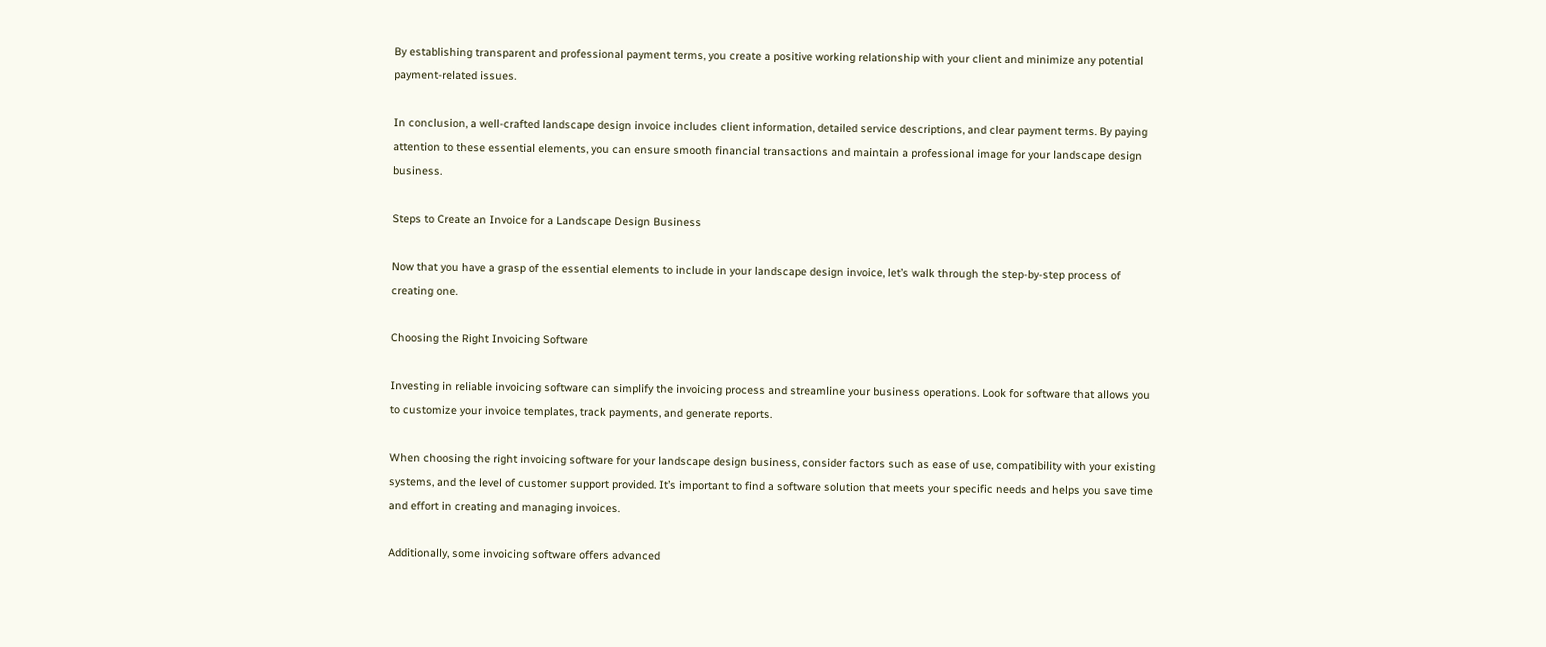By establishing transparent and professional payment terms, you create a positive working relationship with your client and minimize any potential payment-related issues.

In conclusion, a well-crafted landscape design invoice includes client information, detailed service descriptions, and clear payment terms. By paying attention to these essential elements, you can ensure smooth financial transactions and maintain a professional image for your landscape design business.

Steps to Create an Invoice for a Landscape Design Business

Now that you have a grasp of the essential elements to include in your landscape design invoice, let’s walk through the step-by-step process of creating one.

Choosing the Right Invoicing Software

Investing in reliable invoicing software can simplify the invoicing process and streamline your business operations. Look for software that allows you to customize your invoice templates, track payments, and generate reports.

When choosing the right invoicing software for your landscape design business, consider factors such as ease of use, compatibility with your existing systems, and the level of customer support provided. It’s important to find a software solution that meets your specific needs and helps you save time and effort in creating and managing invoices.

Additionally, some invoicing software offers advanced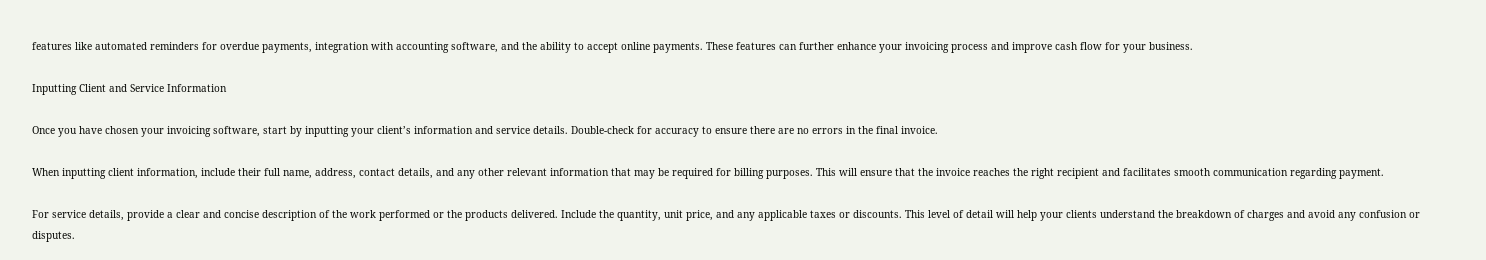features like automated reminders for overdue payments, integration with accounting software, and the ability to accept online payments. These features can further enhance your invoicing process and improve cash flow for your business.

Inputting Client and Service Information

Once you have chosen your invoicing software, start by inputting your client’s information and service details. Double-check for accuracy to ensure there are no errors in the final invoice.

When inputting client information, include their full name, address, contact details, and any other relevant information that may be required for billing purposes. This will ensure that the invoice reaches the right recipient and facilitates smooth communication regarding payment.

For service details, provide a clear and concise description of the work performed or the products delivered. Include the quantity, unit price, and any applicable taxes or discounts. This level of detail will help your clients understand the breakdown of charges and avoid any confusion or disputes.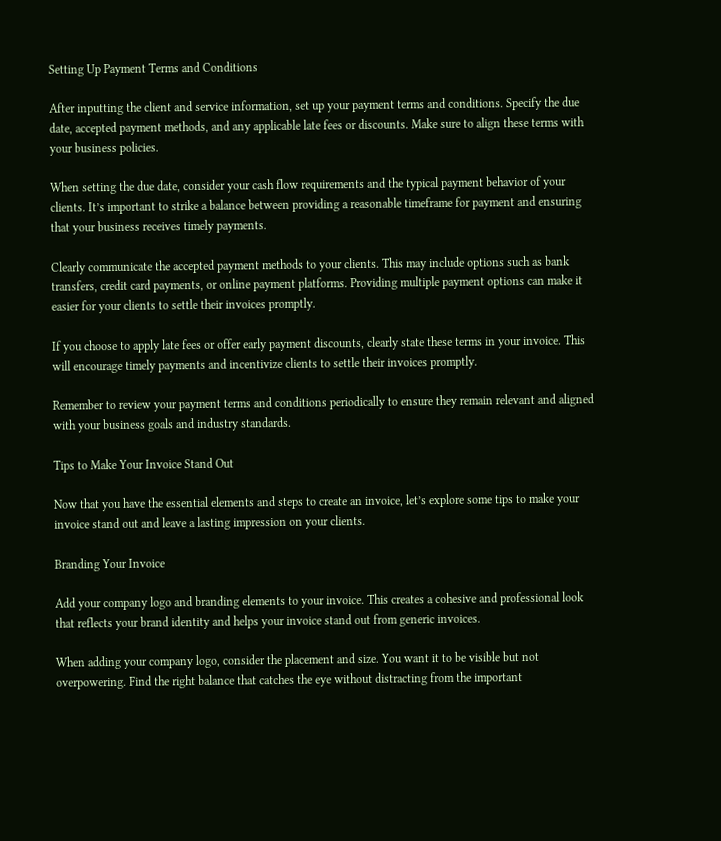Setting Up Payment Terms and Conditions

After inputting the client and service information, set up your payment terms and conditions. Specify the due date, accepted payment methods, and any applicable late fees or discounts. Make sure to align these terms with your business policies.

When setting the due date, consider your cash flow requirements and the typical payment behavior of your clients. It’s important to strike a balance between providing a reasonable timeframe for payment and ensuring that your business receives timely payments.

Clearly communicate the accepted payment methods to your clients. This may include options such as bank transfers, credit card payments, or online payment platforms. Providing multiple payment options can make it easier for your clients to settle their invoices promptly.

If you choose to apply late fees or offer early payment discounts, clearly state these terms in your invoice. This will encourage timely payments and incentivize clients to settle their invoices promptly.

Remember to review your payment terms and conditions periodically to ensure they remain relevant and aligned with your business goals and industry standards.

Tips to Make Your Invoice Stand Out

Now that you have the essential elements and steps to create an invoice, let’s explore some tips to make your invoice stand out and leave a lasting impression on your clients.

Branding Your Invoice

Add your company logo and branding elements to your invoice. This creates a cohesive and professional look that reflects your brand identity and helps your invoice stand out from generic invoices.

When adding your company logo, consider the placement and size. You want it to be visible but not overpowering. Find the right balance that catches the eye without distracting from the important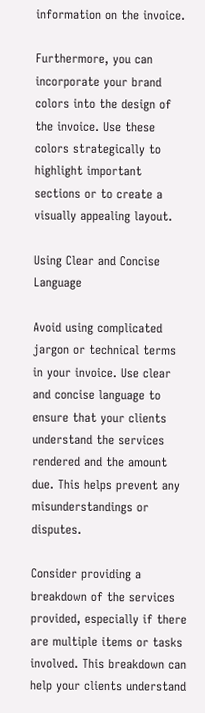information on the invoice.

Furthermore, you can incorporate your brand colors into the design of the invoice. Use these colors strategically to highlight important sections or to create a visually appealing layout.

Using Clear and Concise Language

Avoid using complicated jargon or technical terms in your invoice. Use clear and concise language to ensure that your clients understand the services rendered and the amount due. This helps prevent any misunderstandings or disputes.

Consider providing a breakdown of the services provided, especially if there are multiple items or tasks involved. This breakdown can help your clients understand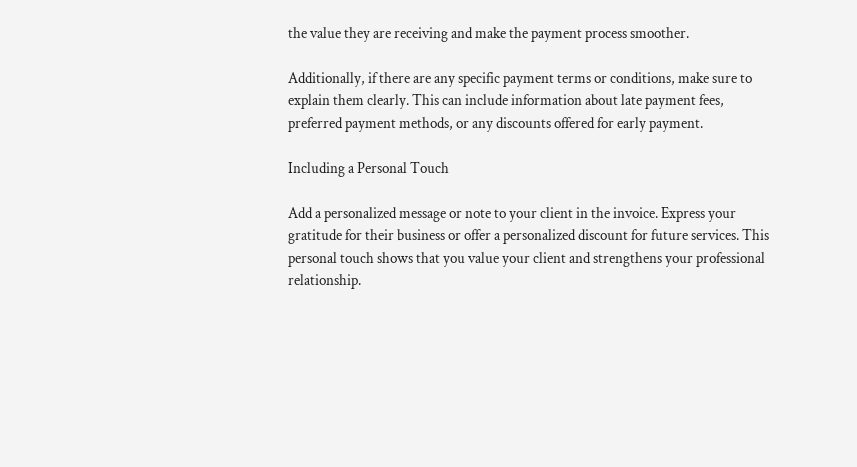the value they are receiving and make the payment process smoother.

Additionally, if there are any specific payment terms or conditions, make sure to explain them clearly. This can include information about late payment fees, preferred payment methods, or any discounts offered for early payment.

Including a Personal Touch

Add a personalized message or note to your client in the invoice. Express your gratitude for their business or offer a personalized discount for future services. This personal touch shows that you value your client and strengthens your professional relationship.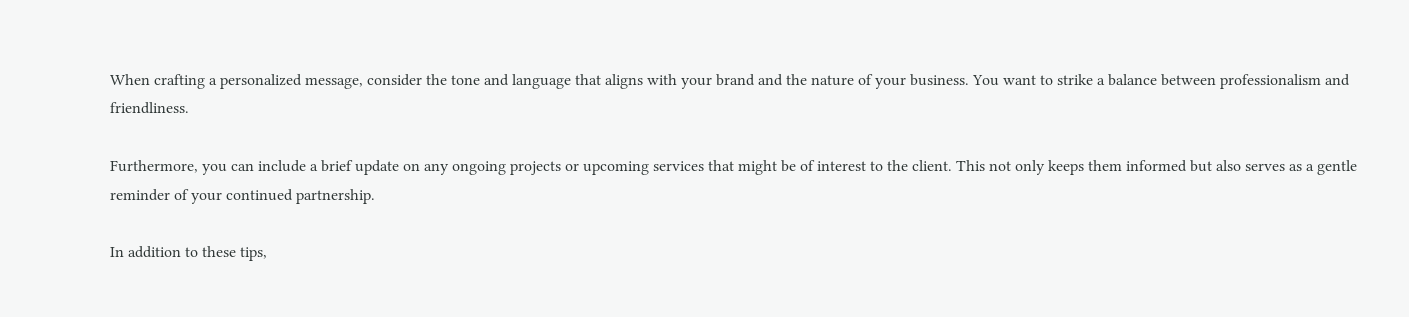When crafting a personalized message, consider the tone and language that aligns with your brand and the nature of your business. You want to strike a balance between professionalism and friendliness.

Furthermore, you can include a brief update on any ongoing projects or upcoming services that might be of interest to the client. This not only keeps them informed but also serves as a gentle reminder of your continued partnership.

In addition to these tips,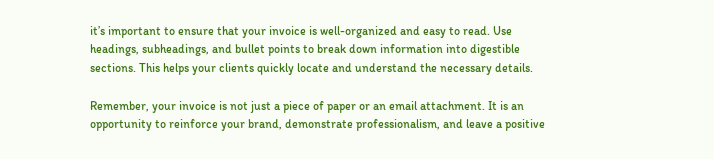it’s important to ensure that your invoice is well-organized and easy to read. Use headings, subheadings, and bullet points to break down information into digestible sections. This helps your clients quickly locate and understand the necessary details.

Remember, your invoice is not just a piece of paper or an email attachment. It is an opportunity to reinforce your brand, demonstrate professionalism, and leave a positive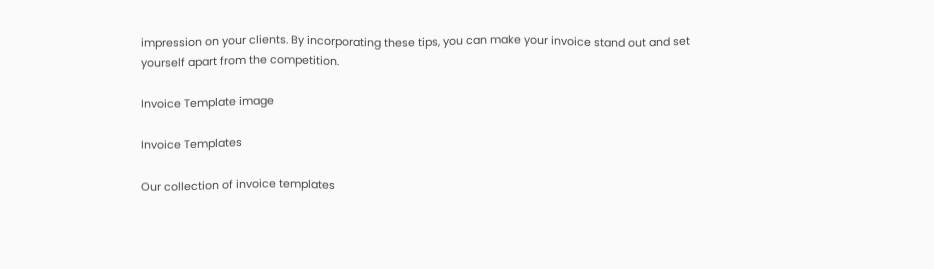impression on your clients. By incorporating these tips, you can make your invoice stand out and set yourself apart from the competition.

Invoice Template image

Invoice Templates

Our collection of invoice templates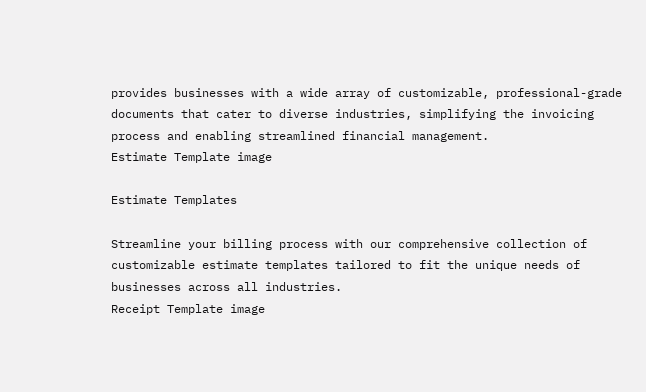provides businesses with a wide array of customizable, professional-grade documents that cater to diverse industries, simplifying the invoicing process and enabling streamlined financial management.
Estimate Template image

Estimate Templates

Streamline your billing process with our comprehensive collection of customizable estimate templates tailored to fit the unique needs of businesses across all industries.
Receipt Template image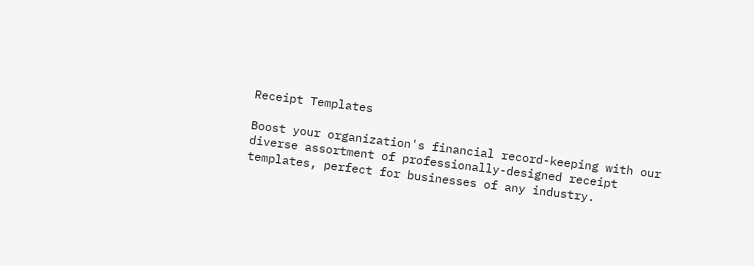Receipt Templates

Boost your organization's financial record-keeping with our diverse assortment of professionally-designed receipt templates, perfect for businesses of any industry.